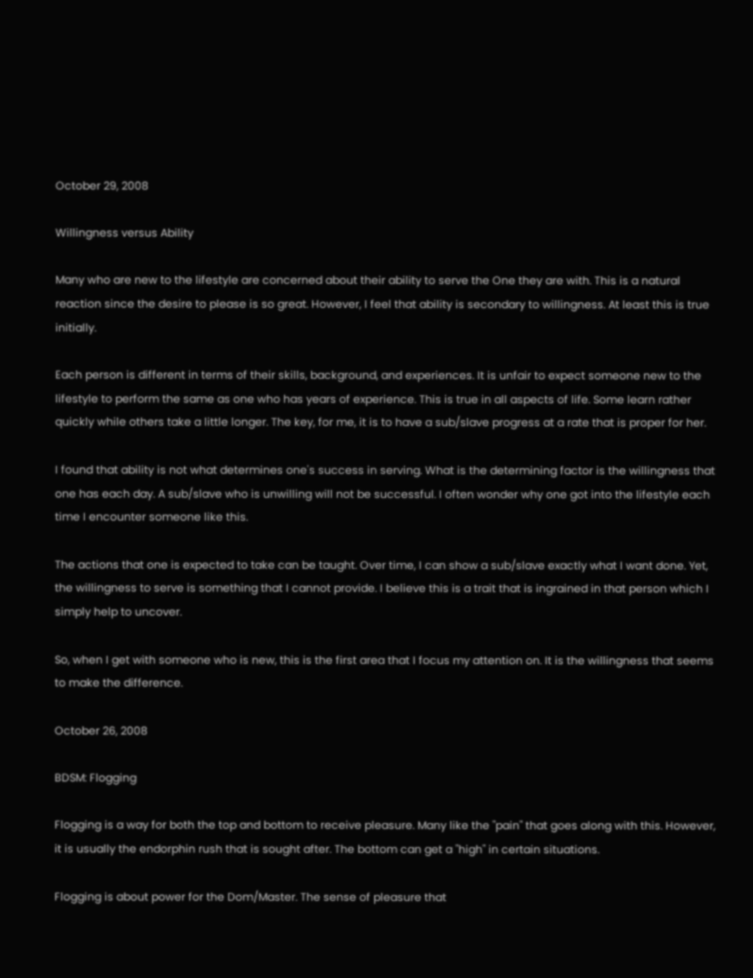October 29, 2008

Willingness versus Ability

Many who are new to the lifestyle are concerned about their ability to serve the One they are with. This is a natural reaction since the desire to please is so great. However, I feel that ability is secondary to willingness. At least this is true initially.

Each person is different in terms of their skills, background, and experiences. It is unfair to expect someone new to the lifestyle to perform the same as one who has years of experience. This is true in all aspects of life. Some learn rather quickly while others take a little longer. The key, for me, it is to have a sub/slave progress at a rate that is proper for her.

I found that ability is not what determines one's success in serving. What is the determining factor is the willingness that one has each day. A sub/slave who is unwilling will not be successful. I often wonder why one got into the lifestyle each time I encounter someone like this.

The actions that one is expected to take can be taught. Over time, I can show a sub/slave exactly what I want done. Yet, the willingness to serve is something that I cannot provide. I believe this is a trait that is ingrained in that person which I simply help to uncover.

So, when I get with someone who is new, this is the first area that I focus my attention on. It is the willingness that seems to make the difference.

October 26, 2008

BDSM: Flogging

Flogging is a way for both the top and bottom to receive pleasure. Many like the "pain" that goes along with this. However, it is usually the endorphin rush that is sought after. The bottom can get a "high" in certain situations.

Flogging is about power for the Dom/Master. The sense of pleasure that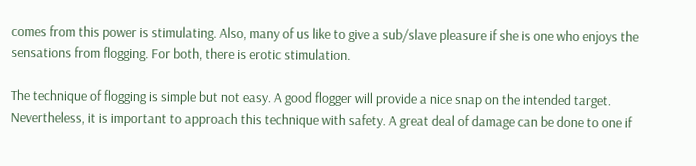comes from this power is stimulating. Also, many of us like to give a sub/slave pleasure if she is one who enjoys the sensations from flogging. For both, there is erotic stimulation.

The technique of flogging is simple but not easy. A good flogger will provide a nice snap on the intended target. Nevertheless, it is important to approach this technique with safety. A great deal of damage can be done to one if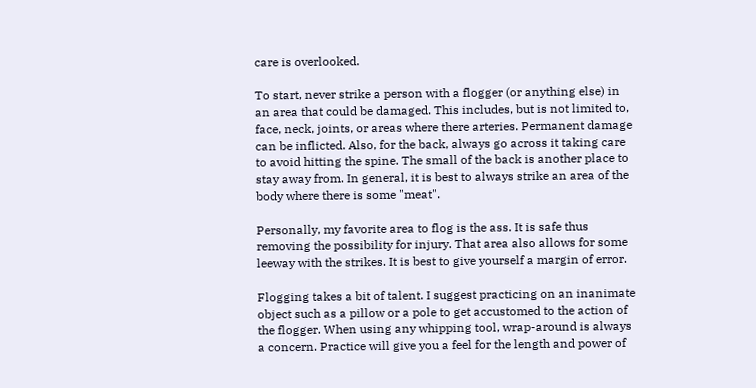care is overlooked.

To start, never strike a person with a flogger (or anything else) in an area that could be damaged. This includes, but is not limited to, face, neck, joints, or areas where there arteries. Permanent damage can be inflicted. Also, for the back, always go across it taking care to avoid hitting the spine. The small of the back is another place to stay away from. In general, it is best to always strike an area of the body where there is some "meat".

Personally, my favorite area to flog is the ass. It is safe thus removing the possibility for injury. That area also allows for some leeway with the strikes. It is best to give yourself a margin of error.

Flogging takes a bit of talent. I suggest practicing on an inanimate object such as a pillow or a pole to get accustomed to the action of the flogger. When using any whipping tool, wrap-around is always a concern. Practice will give you a feel for the length and power of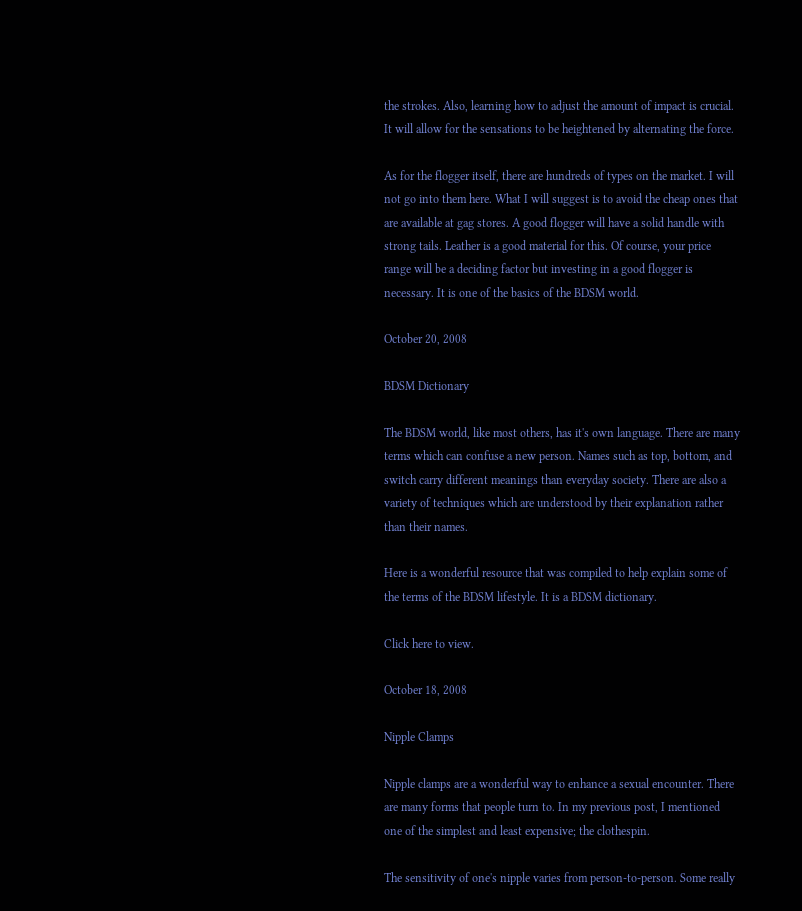the strokes. Also, learning how to adjust the amount of impact is crucial. It will allow for the sensations to be heightened by alternating the force.

As for the flogger itself, there are hundreds of types on the market. I will not go into them here. What I will suggest is to avoid the cheap ones that are available at gag stores. A good flogger will have a solid handle with strong tails. Leather is a good material for this. Of course, your price range will be a deciding factor but investing in a good flogger is necessary. It is one of the basics of the BDSM world.

October 20, 2008

BDSM Dictionary

The BDSM world, like most others, has it's own language. There are many terms which can confuse a new person. Names such as top, bottom, and switch carry different meanings than everyday society. There are also a variety of techniques which are understood by their explanation rather than their names.

Here is a wonderful resource that was compiled to help explain some of the terms of the BDSM lifestyle. It is a BDSM dictionary.

Click here to view.

October 18, 2008

Nipple Clamps

Nipple clamps are a wonderful way to enhance a sexual encounter. There are many forms that people turn to. In my previous post, I mentioned one of the simplest and least expensive; the clothespin.

The sensitivity of one's nipple varies from person-to-person. Some really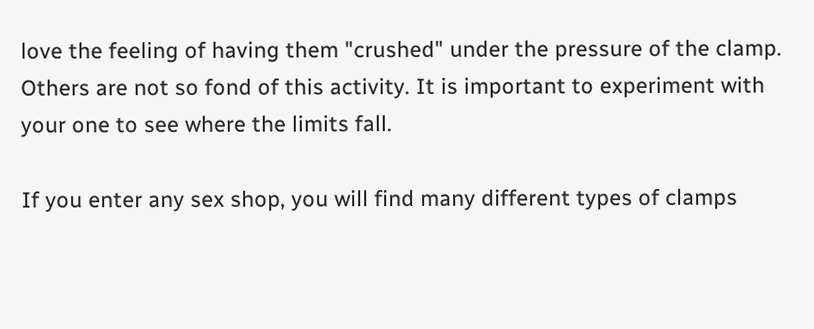love the feeling of having them "crushed" under the pressure of the clamp. Others are not so fond of this activity. It is important to experiment with your one to see where the limits fall.

If you enter any sex shop, you will find many different types of clamps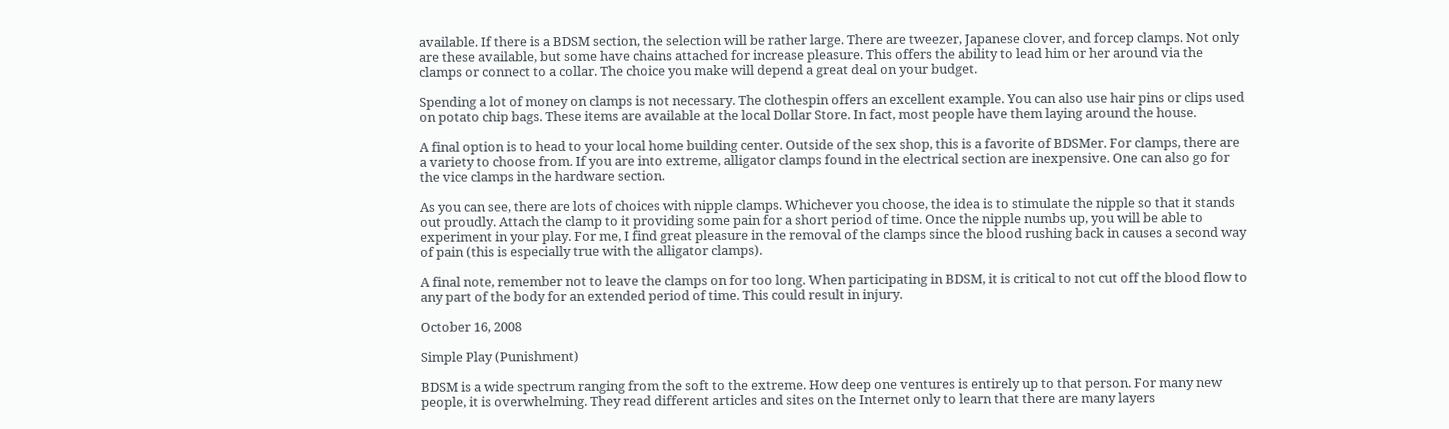available. If there is a BDSM section, the selection will be rather large. There are tweezer, Japanese clover, and forcep clamps. Not only are these available, but some have chains attached for increase pleasure. This offers the ability to lead him or her around via the clamps or connect to a collar. The choice you make will depend a great deal on your budget.

Spending a lot of money on clamps is not necessary. The clothespin offers an excellent example. You can also use hair pins or clips used on potato chip bags. These items are available at the local Dollar Store. In fact, most people have them laying around the house.

A final option is to head to your local home building center. Outside of the sex shop, this is a favorite of BDSMer. For clamps, there are a variety to choose from. If you are into extreme, alligator clamps found in the electrical section are inexpensive. One can also go for the vice clamps in the hardware section.

As you can see, there are lots of choices with nipple clamps. Whichever you choose, the idea is to stimulate the nipple so that it stands out proudly. Attach the clamp to it providing some pain for a short period of time. Once the nipple numbs up, you will be able to experiment in your play. For me, I find great pleasure in the removal of the clamps since the blood rushing back in causes a second way of pain (this is especially true with the alligator clamps).

A final note, remember not to leave the clamps on for too long. When participating in BDSM, it is critical to not cut off the blood flow to any part of the body for an extended period of time. This could result in injury.

October 16, 2008

Simple Play (Punishment)

BDSM is a wide spectrum ranging from the soft to the extreme. How deep one ventures is entirely up to that person. For many new people, it is overwhelming. They read different articles and sites on the Internet only to learn that there are many layers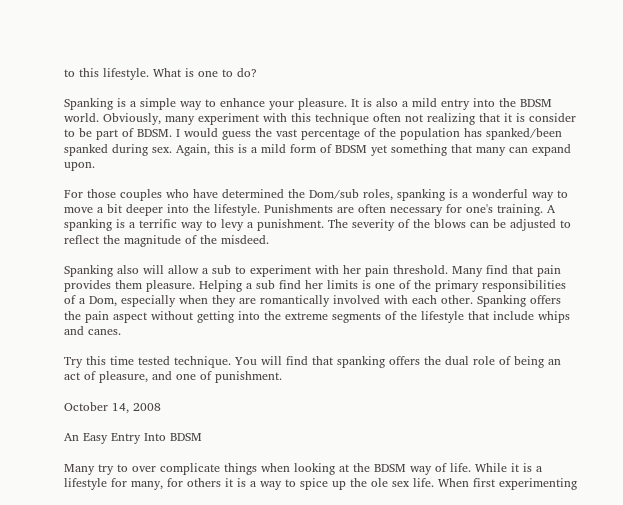to this lifestyle. What is one to do?

Spanking is a simple way to enhance your pleasure. It is also a mild entry into the BDSM world. Obviously, many experiment with this technique often not realizing that it is consider to be part of BDSM. I would guess the vast percentage of the population has spanked/been spanked during sex. Again, this is a mild form of BDSM yet something that many can expand upon.

For those couples who have determined the Dom/sub roles, spanking is a wonderful way to move a bit deeper into the lifestyle. Punishments are often necessary for one's training. A spanking is a terrific way to levy a punishment. The severity of the blows can be adjusted to reflect the magnitude of the misdeed.

Spanking also will allow a sub to experiment with her pain threshold. Many find that pain provides them pleasure. Helping a sub find her limits is one of the primary responsibilities of a Dom, especially when they are romantically involved with each other. Spanking offers the pain aspect without getting into the extreme segments of the lifestyle that include whips and canes.

Try this time tested technique. You will find that spanking offers the dual role of being an act of pleasure, and one of punishment.

October 14, 2008

An Easy Entry Into BDSM

Many try to over complicate things when looking at the BDSM way of life. While it is a lifestyle for many, for others it is a way to spice up the ole sex life. When first experimenting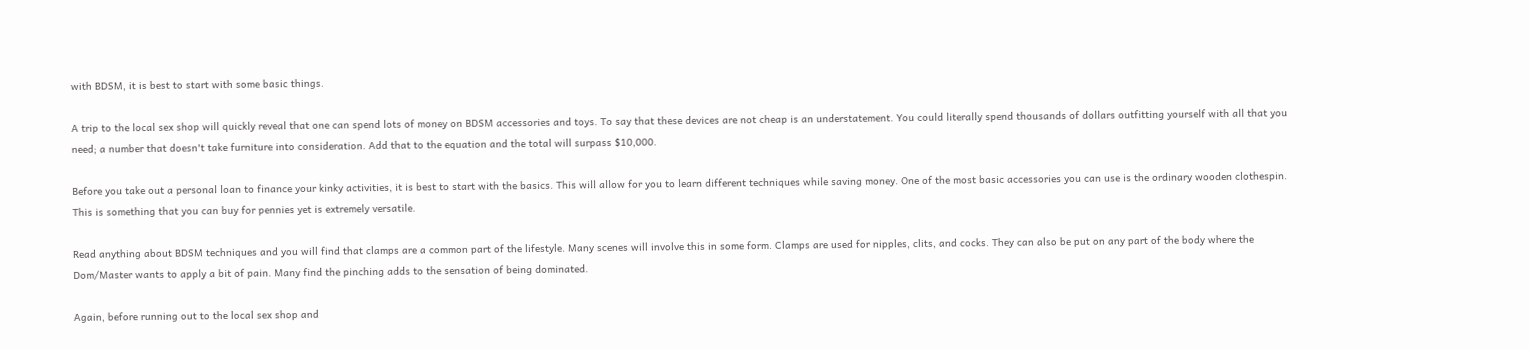with BDSM, it is best to start with some basic things.

A trip to the local sex shop will quickly reveal that one can spend lots of money on BDSM accessories and toys. To say that these devices are not cheap is an understatement. You could literally spend thousands of dollars outfitting yourself with all that you need; a number that doesn't take furniture into consideration. Add that to the equation and the total will surpass $10,000.

Before you take out a personal loan to finance your kinky activities, it is best to start with the basics. This will allow for you to learn different techniques while saving money. One of the most basic accessories you can use is the ordinary wooden clothespin. This is something that you can buy for pennies yet is extremely versatile.

Read anything about BDSM techniques and you will find that clamps are a common part of the lifestyle. Many scenes will involve this in some form. Clamps are used for nipples, clits, and cocks. They can also be put on any part of the body where the Dom/Master wants to apply a bit of pain. Many find the pinching adds to the sensation of being dominated.

Again, before running out to the local sex shop and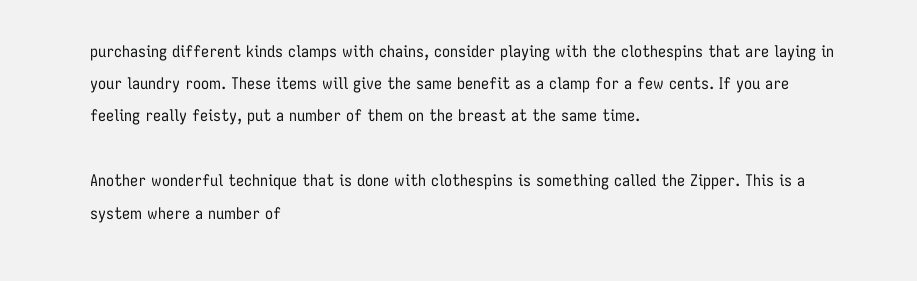purchasing different kinds clamps with chains, consider playing with the clothespins that are laying in your laundry room. These items will give the same benefit as a clamp for a few cents. If you are feeling really feisty, put a number of them on the breast at the same time.

Another wonderful technique that is done with clothespins is something called the Zipper. This is a system where a number of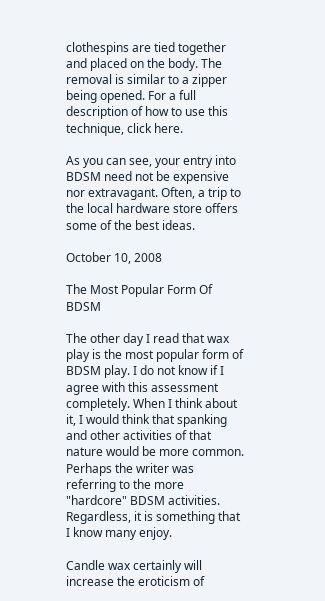clothespins are tied together and placed on the body. The removal is similar to a zipper being opened. For a full description of how to use this technique, click here.

As you can see, your entry into BDSM need not be expensive nor extravagant. Often, a trip to the local hardware store offers some of the best ideas.

October 10, 2008

The Most Popular Form Of BDSM

The other day I read that wax play is the most popular form of BDSM play. I do not know if I agree with this assessment completely. When I think about it, I would think that spanking and other activities of that nature would be more common. Perhaps the writer was referring to the more "hardcore" BDSM activities. Regardless, it is something that I know many enjoy.

Candle wax certainly will increase the eroticism of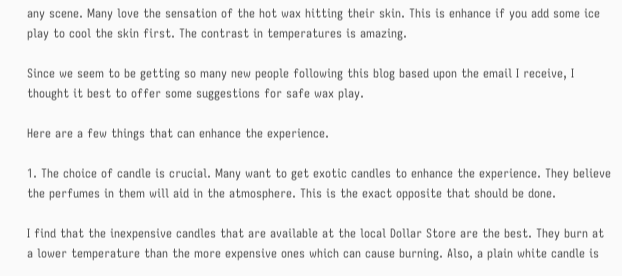any scene. Many love the sensation of the hot wax hitting their skin. This is enhance if you add some ice play to cool the skin first. The contrast in temperatures is amazing.

Since we seem to be getting so many new people following this blog based upon the email I receive, I thought it best to offer some suggestions for safe wax play.

Here are a few things that can enhance the experience.

1. The choice of candle is crucial. Many want to get exotic candles to enhance the experience. They believe the perfumes in them will aid in the atmosphere. This is the exact opposite that should be done.

I find that the inexpensive candles that are available at the local Dollar Store are the best. They burn at a lower temperature than the more expensive ones which can cause burning. Also, a plain white candle is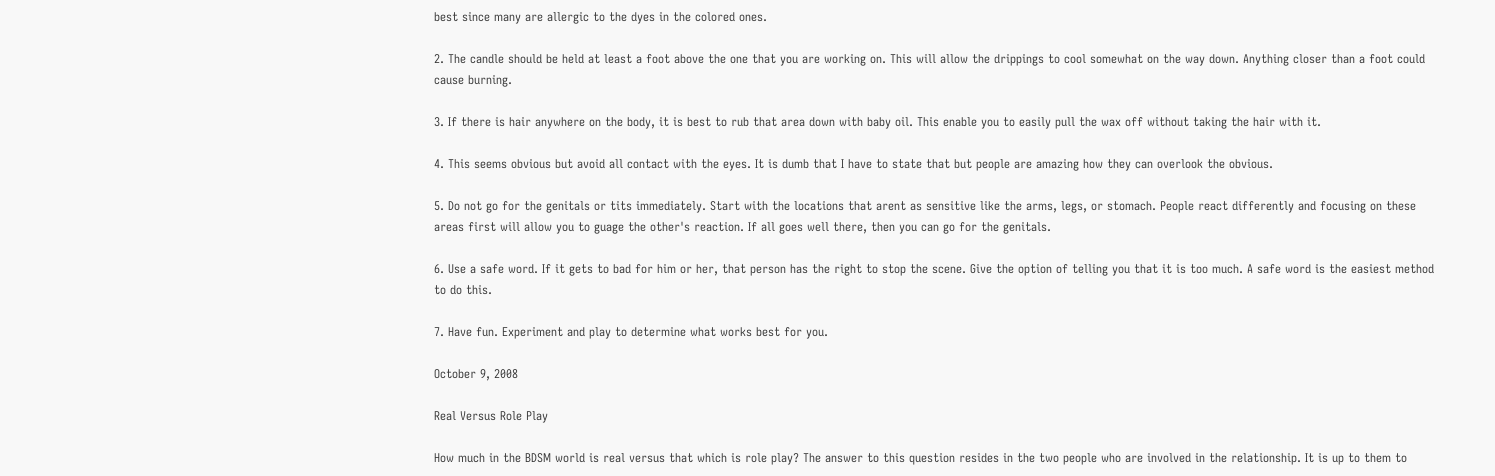best since many are allergic to the dyes in the colored ones.

2. The candle should be held at least a foot above the one that you are working on. This will allow the drippings to cool somewhat on the way down. Anything closer than a foot could cause burning.

3. If there is hair anywhere on the body, it is best to rub that area down with baby oil. This enable you to easily pull the wax off without taking the hair with it.

4. This seems obvious but avoid all contact with the eyes. It is dumb that I have to state that but people are amazing how they can overlook the obvious.

5. Do not go for the genitals or tits immediately. Start with the locations that arent as sensitive like the arms, legs, or stomach. People react differently and focusing on these areas first will allow you to guage the other's reaction. If all goes well there, then you can go for the genitals.

6. Use a safe word. If it gets to bad for him or her, that person has the right to stop the scene. Give the option of telling you that it is too much. A safe word is the easiest method to do this.

7. Have fun. Experiment and play to determine what works best for you.

October 9, 2008

Real Versus Role Play

How much in the BDSM world is real versus that which is role play? The answer to this question resides in the two people who are involved in the relationship. It is up to them to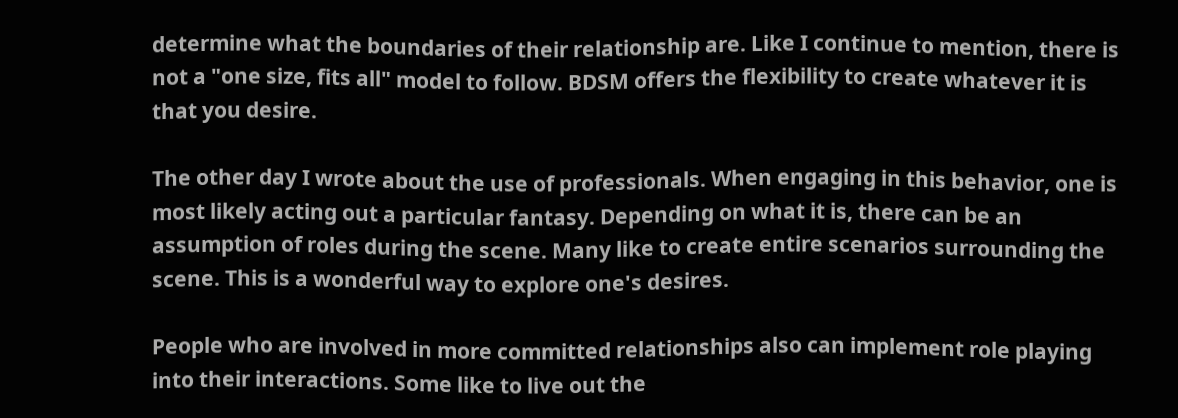determine what the boundaries of their relationship are. Like I continue to mention, there is not a "one size, fits all" model to follow. BDSM offers the flexibility to create whatever it is that you desire.

The other day I wrote about the use of professionals. When engaging in this behavior, one is most likely acting out a particular fantasy. Depending on what it is, there can be an assumption of roles during the scene. Many like to create entire scenarios surrounding the scene. This is a wonderful way to explore one's desires.

People who are involved in more committed relationships also can implement role playing into their interactions. Some like to live out the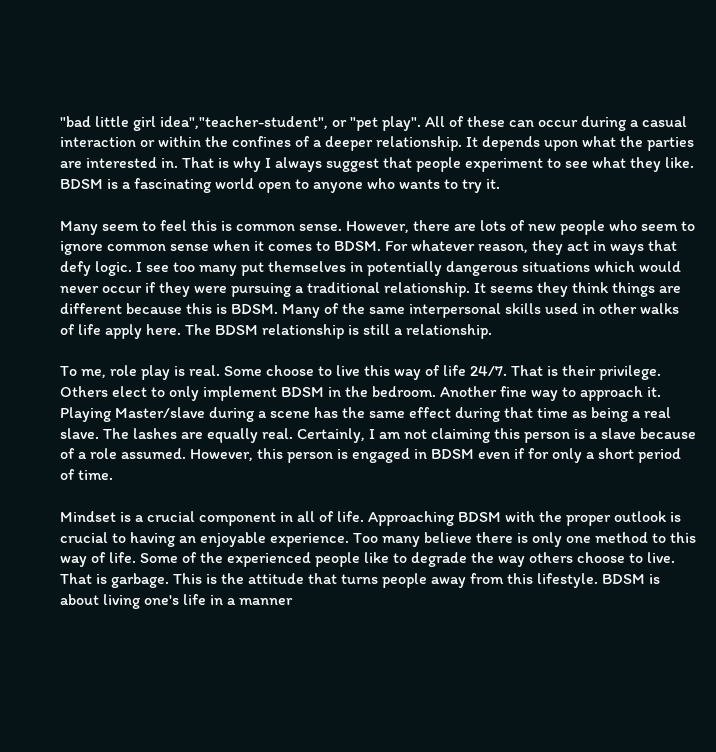"bad little girl idea","teacher-student", or "pet play". All of these can occur during a casual interaction or within the confines of a deeper relationship. It depends upon what the parties are interested in. That is why I always suggest that people experiment to see what they like. BDSM is a fascinating world open to anyone who wants to try it.

Many seem to feel this is common sense. However, there are lots of new people who seem to ignore common sense when it comes to BDSM. For whatever reason, they act in ways that defy logic. I see too many put themselves in potentially dangerous situations which would never occur if they were pursuing a traditional relationship. It seems they think things are different because this is BDSM. Many of the same interpersonal skills used in other walks of life apply here. The BDSM relationship is still a relationship.

To me, role play is real. Some choose to live this way of life 24/7. That is their privilege. Others elect to only implement BDSM in the bedroom. Another fine way to approach it. Playing Master/slave during a scene has the same effect during that time as being a real slave. The lashes are equally real. Certainly, I am not claiming this person is a slave because of a role assumed. However, this person is engaged in BDSM even if for only a short period of time.

Mindset is a crucial component in all of life. Approaching BDSM with the proper outlook is crucial to having an enjoyable experience. Too many believe there is only one method to this way of life. Some of the experienced people like to degrade the way others choose to live. That is garbage. This is the attitude that turns people away from this lifestyle. BDSM is about living one's life in a manner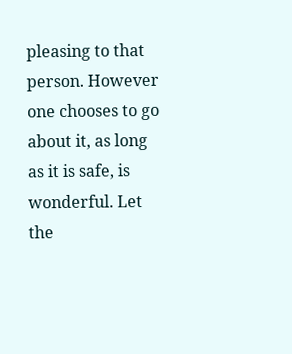pleasing to that person. However one chooses to go about it, as long as it is safe, is wonderful. Let the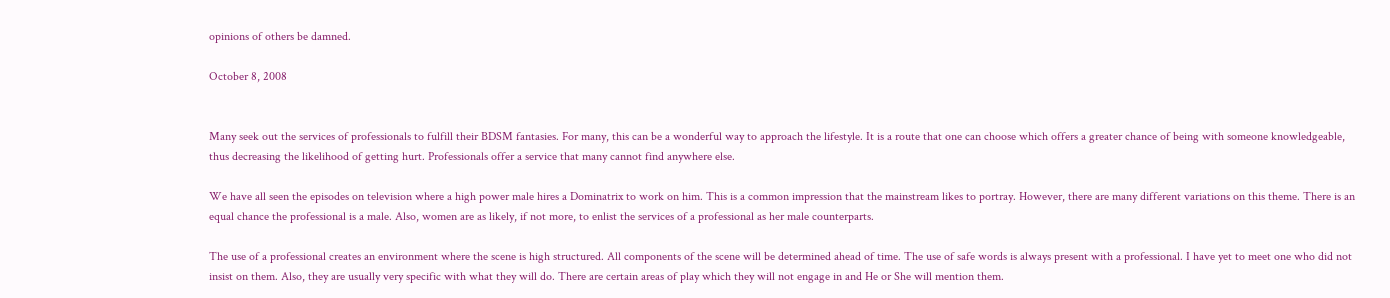opinions of others be damned.

October 8, 2008


Many seek out the services of professionals to fulfill their BDSM fantasies. For many, this can be a wonderful way to approach the lifestyle. It is a route that one can choose which offers a greater chance of being with someone knowledgeable, thus decreasing the likelihood of getting hurt. Professionals offer a service that many cannot find anywhere else.

We have all seen the episodes on television where a high power male hires a Dominatrix to work on him. This is a common impression that the mainstream likes to portray. However, there are many different variations on this theme. There is an equal chance the professional is a male. Also, women are as likely, if not more, to enlist the services of a professional as her male counterparts.

The use of a professional creates an environment where the scene is high structured. All components of the scene will be determined ahead of time. The use of safe words is always present with a professional. I have yet to meet one who did not insist on them. Also, they are usually very specific with what they will do. There are certain areas of play which they will not engage in and He or She will mention them.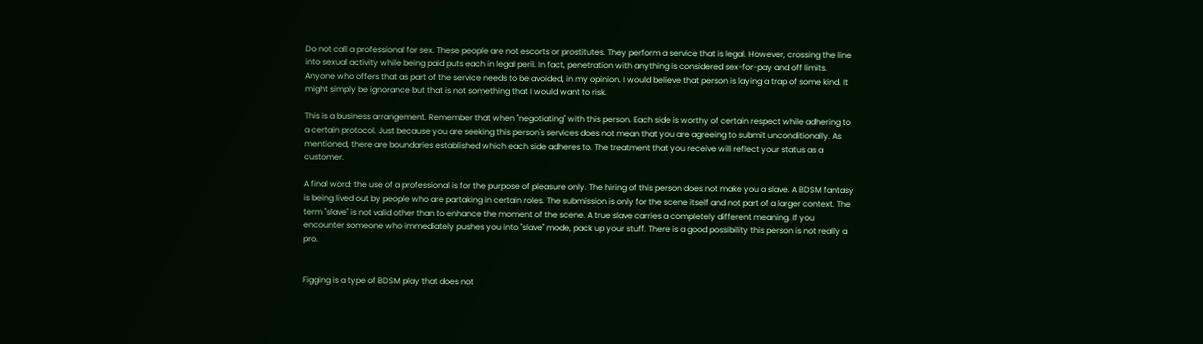Do not call a professional for sex. These people are not escorts or prostitutes. They perform a service that is legal. However, crossing the line into sexual activity while being paid puts each in legal peril. In fact, penetration with anything is considered sex-for-pay and off limits. Anyone who offers that as part of the service needs to be avoided, in my opinion. I would believe that person is laying a trap of some kind. It might simply be ignorance but that is not something that I would want to risk.

This is a business arrangement. Remember that when "negotiating" with this person. Each side is worthy of certain respect while adhering to a certain protocol. Just because you are seeking this person's services does not mean that you are agreeing to submit unconditionally. As mentioned, there are boundaries established which each side adheres to. The treatment that you receive will reflect your status as a customer.

A final word: the use of a professional is for the purpose of pleasure only. The hiring of this person does not make you a slave. A BDSM fantasy is being lived out by people who are partaking in certain roles. The submission is only for the scene itself and not part of a larger context. The term "slave" is not valid other than to enhance the moment of the scene. A true slave carries a completely different meaning. If you encounter someone who immediately pushes you into "slave" mode, pack up your stuff. There is a good possibility this person is not really a pro.


Figging is a type of BDSM play that does not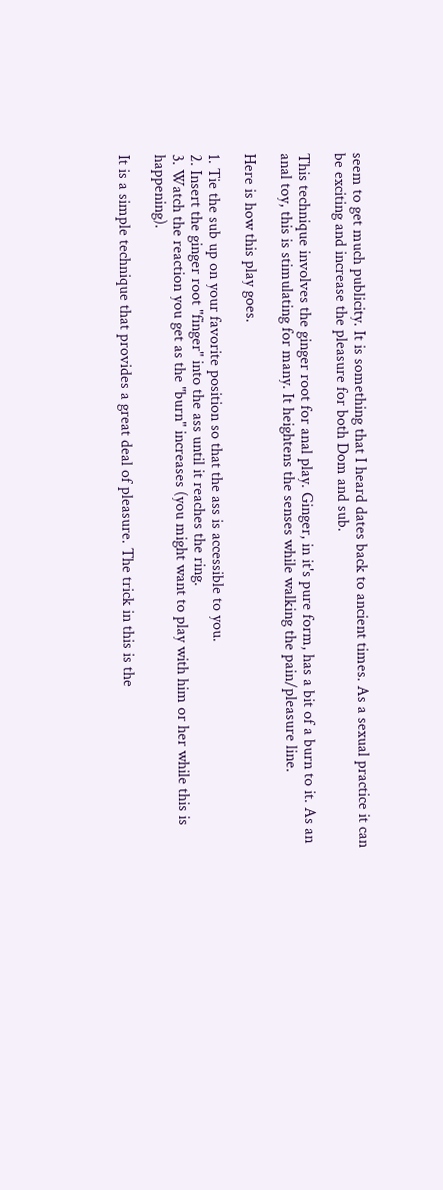seem to get much publicity. It is something that I heard dates back to ancient times. As a sexual practice it can be exciting and increase the pleasure for both Dom and sub.

This technique involves the ginger root for anal play. Ginger, in it's pure form, has a bit of a burn to it. As an anal toy, this is stimulating for many. It heightens the senses while walking the pain/pleasure line.

Here is how this play goes.

1. Tie the sub up on your favorite position so that the ass is accessible to you.
2. Insert the ginger root "finger" into the ass until it reaches the ring.
3. Watch the reaction you get as the "burn" increases (you might want to play with him or her while this is happening).

It is a simple technique that provides a great deal of pleasure. The trick in this is the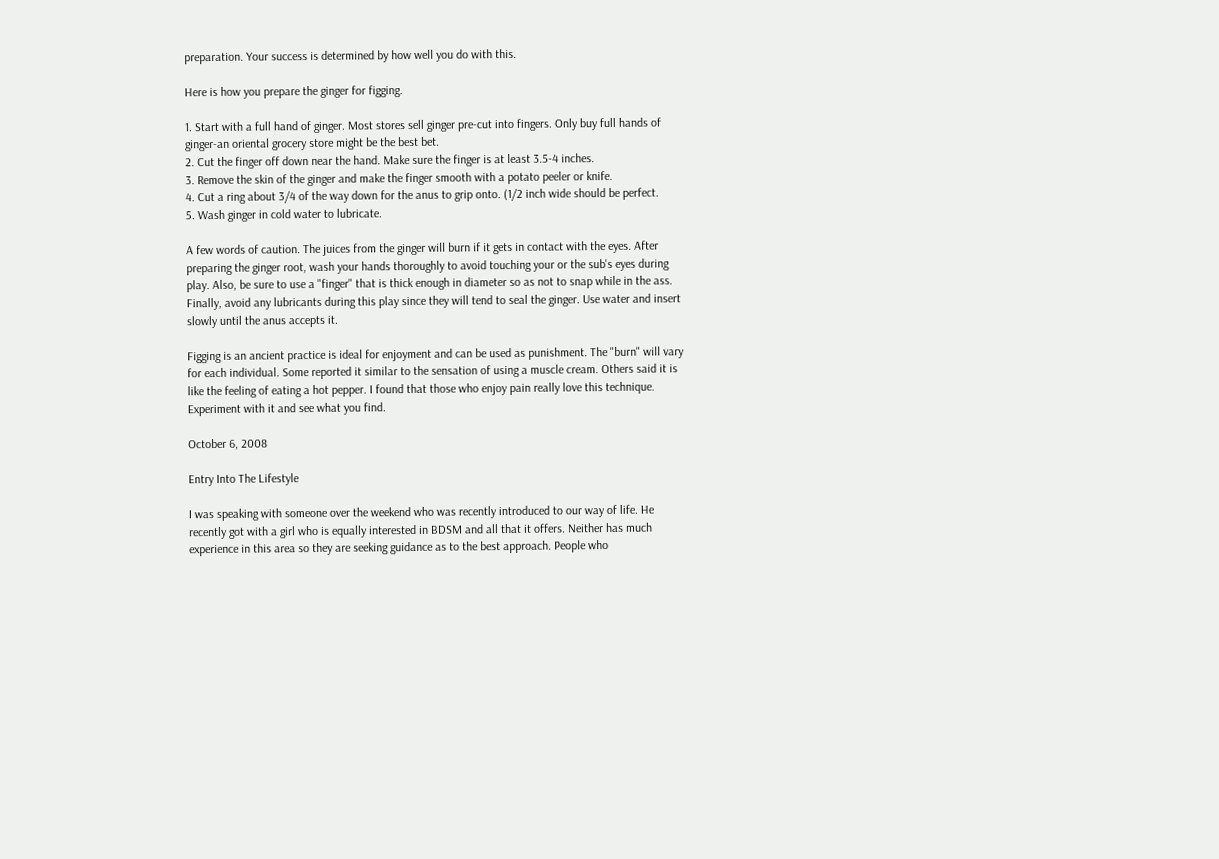preparation. Your success is determined by how well you do with this.

Here is how you prepare the ginger for figging.

1. Start with a full hand of ginger. Most stores sell ginger pre-cut into fingers. Only buy full hands of ginger-an oriental grocery store might be the best bet.
2. Cut the finger off down near the hand. Make sure the finger is at least 3.5-4 inches.
3. Remove the skin of the ginger and make the finger smooth with a potato peeler or knife.
4. Cut a ring about 3/4 of the way down for the anus to grip onto. (1/2 inch wide should be perfect.
5. Wash ginger in cold water to lubricate.

A few words of caution. The juices from the ginger will burn if it gets in contact with the eyes. After preparing the ginger root, wash your hands thoroughly to avoid touching your or the sub's eyes during play. Also, be sure to use a "finger" that is thick enough in diameter so as not to snap while in the ass. Finally, avoid any lubricants during this play since they will tend to seal the ginger. Use water and insert slowly until the anus accepts it.

Figging is an ancient practice is ideal for enjoyment and can be used as punishment. The "burn" will vary for each individual. Some reported it similar to the sensation of using a muscle cream. Others said it is like the feeling of eating a hot pepper. I found that those who enjoy pain really love this technique. Experiment with it and see what you find.

October 6, 2008

Entry Into The Lifestyle

I was speaking with someone over the weekend who was recently introduced to our way of life. He recently got with a girl who is equally interested in BDSM and all that it offers. Neither has much experience in this area so they are seeking guidance as to the best approach. People who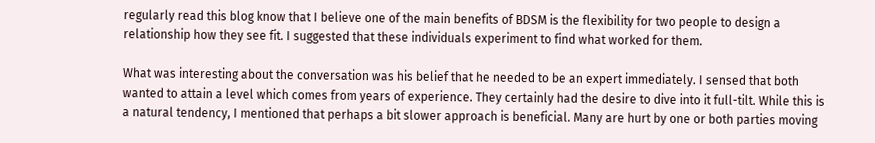regularly read this blog know that I believe one of the main benefits of BDSM is the flexibility for two people to design a relationship how they see fit. I suggested that these individuals experiment to find what worked for them.

What was interesting about the conversation was his belief that he needed to be an expert immediately. I sensed that both wanted to attain a level which comes from years of experience. They certainly had the desire to dive into it full-tilt. While this is a natural tendency, I mentioned that perhaps a bit slower approach is beneficial. Many are hurt by one or both parties moving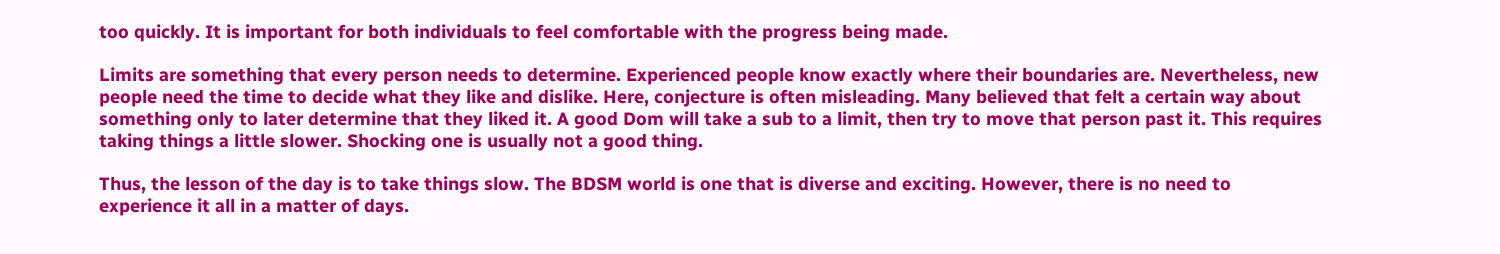too quickly. It is important for both individuals to feel comfortable with the progress being made.

Limits are something that every person needs to determine. Experienced people know exactly where their boundaries are. Nevertheless, new people need the time to decide what they like and dislike. Here, conjecture is often misleading. Many believed that felt a certain way about something only to later determine that they liked it. A good Dom will take a sub to a limit, then try to move that person past it. This requires taking things a little slower. Shocking one is usually not a good thing.

Thus, the lesson of the day is to take things slow. The BDSM world is one that is diverse and exciting. However, there is no need to experience it all in a matter of days.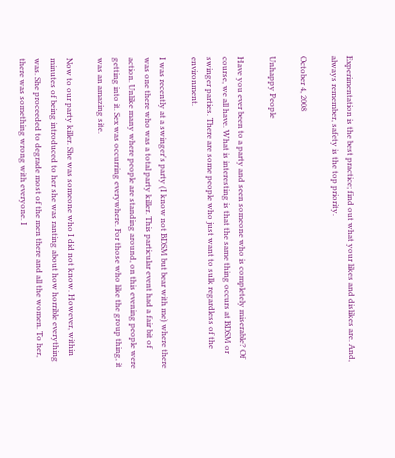Experimentation is the best practice; find out what your likes and dislikes are. And, always remember, safety is the top priority.

October 4, 2008

Unhappy People

Have you ever been to a party and seen someone who is completely miserable? Of course, we all have. What is interesting is that the same thing occurs at BDSM or swinger parties. There are some people who just want to sulk regardless of the environment.

I was recently at a swinger's party (I know not BDSM but bear with me) where there was one there who was a total party killer. This particular event had a fair bit of action. Unlike many where people are standing around, on this evening people were getting into it. Sex was occurring everywhere. For those who like the group thing, it was an amazing site.

Now to our party killer. She was someone who I did not know. However, within minutes of being introduced to her she was ranting about how horrible everything was. She proceeded to degrade most of the men there and all the women. To her, there was something wrong with everyone. I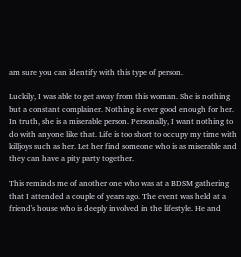am sure you can identify with this type of person.

Luckily, I was able to get away from this woman. She is nothing but a constant complainer. Nothing is ever good enough for her. In truth, she is a miserable person. Personally, I want nothing to do with anyone like that. Life is too short to occupy my time with killjoys such as her. Let her find someone who is as miserable and they can have a pity party together.

This reminds me of another one who was at a BDSM gathering that I attended a couple of years ago. The event was held at a friend's house who is deeply involved in the lifestyle. He and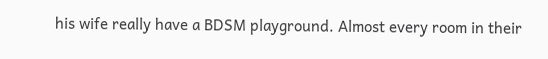his wife really have a BDSM playground. Almost every room in their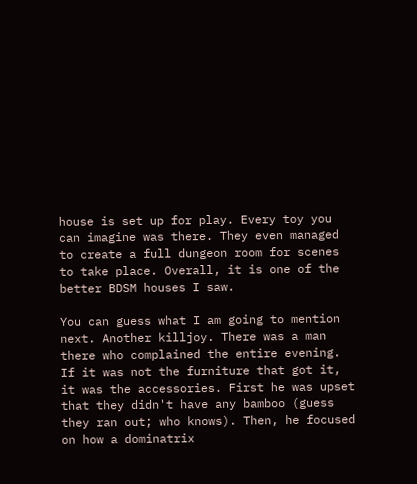house is set up for play. Every toy you can imagine was there. They even managed to create a full dungeon room for scenes to take place. Overall, it is one of the better BDSM houses I saw.

You can guess what I am going to mention next. Another killjoy. There was a man there who complained the entire evening. If it was not the furniture that got it, it was the accessories. First he was upset that they didn't have any bamboo (guess they ran out; who knows). Then, he focused on how a dominatrix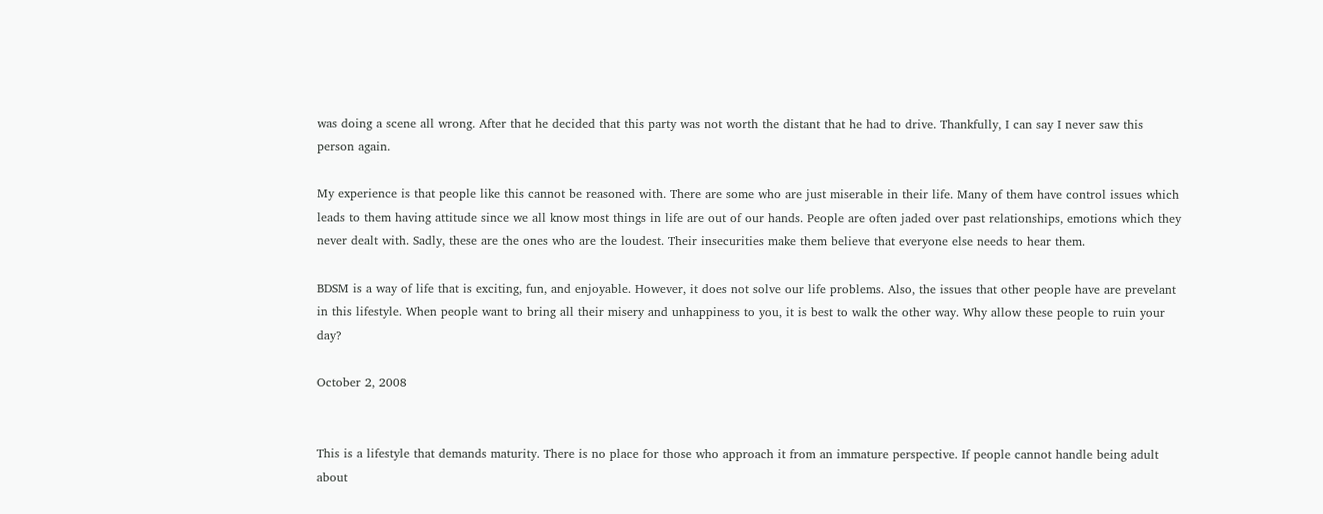was doing a scene all wrong. After that he decided that this party was not worth the distant that he had to drive. Thankfully, I can say I never saw this person again.

My experience is that people like this cannot be reasoned with. There are some who are just miserable in their life. Many of them have control issues which leads to them having attitude since we all know most things in life are out of our hands. People are often jaded over past relationships, emotions which they never dealt with. Sadly, these are the ones who are the loudest. Their insecurities make them believe that everyone else needs to hear them.

BDSM is a way of life that is exciting, fun, and enjoyable. However, it does not solve our life problems. Also, the issues that other people have are prevelant in this lifestyle. When people want to bring all their misery and unhappiness to you, it is best to walk the other way. Why allow these people to ruin your day?

October 2, 2008


This is a lifestyle that demands maturity. There is no place for those who approach it from an immature perspective. If people cannot handle being adult about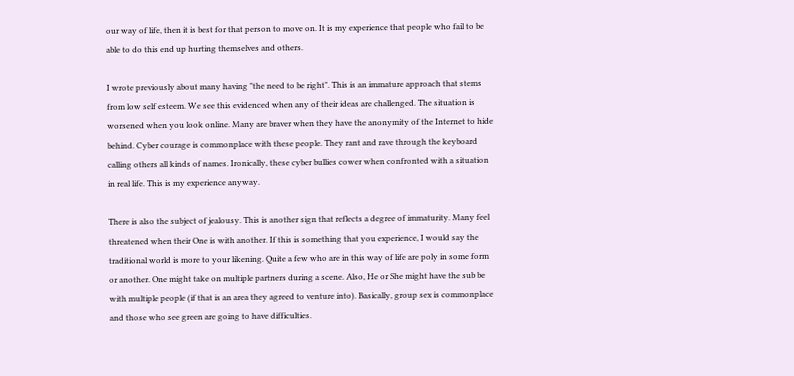our way of life, then it is best for that person to move on. It is my experience that people who fail to be able to do this end up hurting themselves and others.

I wrote previously about many having "the need to be right". This is an immature approach that stems from low self esteem. We see this evidenced when any of their ideas are challenged. The situation is worsened when you look online. Many are braver when they have the anonymity of the Internet to hide behind. Cyber courage is commonplace with these people. They rant and rave through the keyboard calling others all kinds of names. Ironically, these cyber bullies cower when confronted with a situation in real life. This is my experience anyway.

There is also the subject of jealousy. This is another sign that reflects a degree of immaturity. Many feel threatened when their One is with another. If this is something that you experience, I would say the traditional world is more to your likening. Quite a few who are in this way of life are poly in some form or another. One might take on multiple partners during a scene. Also, He or She might have the sub be with multiple people (if that is an area they agreed to venture into). Basically, group sex is commonplace and those who see green are going to have difficulties.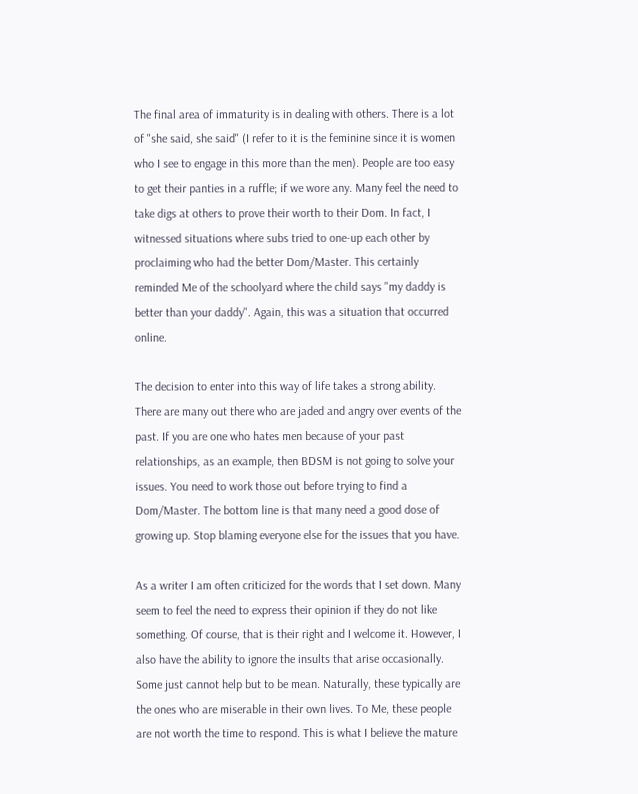The final area of immaturity is in dealing with others. There is a lot of "she said, she said" (I refer to it is the feminine since it is women who I see to engage in this more than the men). People are too easy to get their panties in a ruffle; if we wore any. Many feel the need to take digs at others to prove their worth to their Dom. In fact, I witnessed situations where subs tried to one-up each other by proclaiming who had the better Dom/Master. This certainly reminded Me of the schoolyard where the child says "my daddy is better than your daddy". Again, this was a situation that occurred online.

The decision to enter into this way of life takes a strong ability. There are many out there who are jaded and angry over events of the past. If you are one who hates men because of your past relationships, as an example, then BDSM is not going to solve your issues. You need to work those out before trying to find a Dom/Master. The bottom line is that many need a good dose of growing up. Stop blaming everyone else for the issues that you have.

As a writer I am often criticized for the words that I set down. Many seem to feel the need to express their opinion if they do not like something. Of course, that is their right and I welcome it. However, I also have the ability to ignore the insults that arise occasionally. Some just cannot help but to be mean. Naturally, these typically are the ones who are miserable in their own lives. To Me, these people are not worth the time to respond. This is what I believe the mature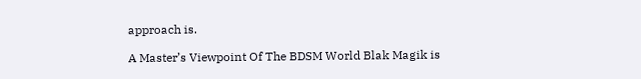approach is.

A Master’s Viewpoint Of The BDSM World Blak Magik is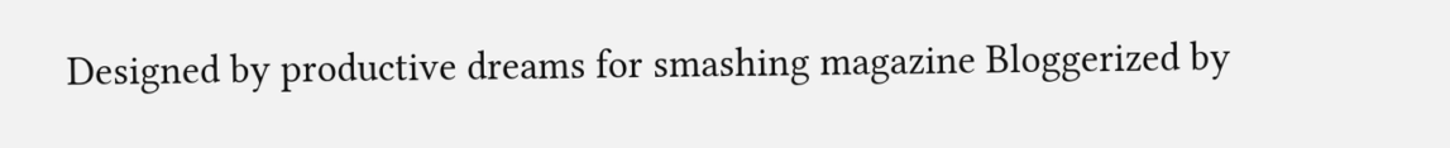Designed by productive dreams for smashing magazine Bloggerized by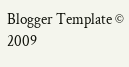Blogger Template © 2009